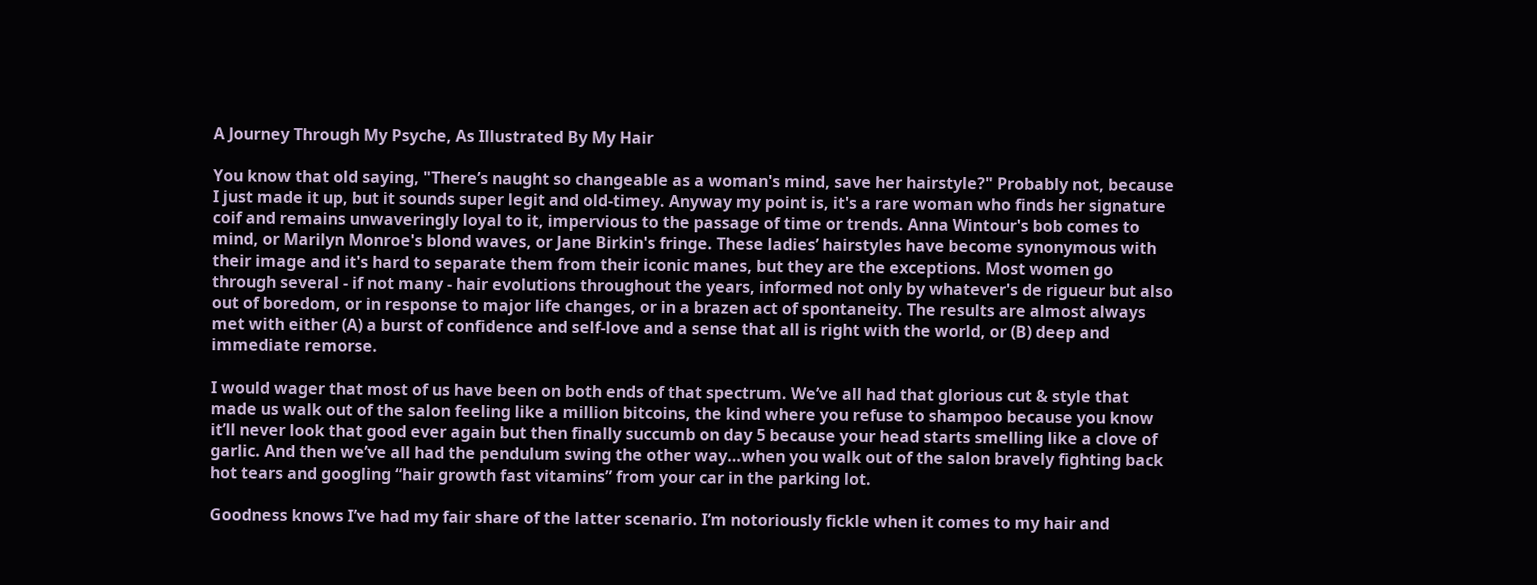A Journey Through My Psyche, As Illustrated By My Hair

You know that old saying, "There’s naught so changeable as a woman's mind, save her hairstyle?" Probably not, because I just made it up, but it sounds super legit and old-timey. Anyway my point is, it's a rare woman who finds her signature coif and remains unwaveringly loyal to it, impervious to the passage of time or trends. Anna Wintour's bob comes to mind, or Marilyn Monroe's blond waves, or Jane Birkin's fringe. These ladies’ hairstyles have become synonymous with their image and it's hard to separate them from their iconic manes, but they are the exceptions. Most women go through several - if not many - hair evolutions throughout the years, informed not only by whatever's de rigueur but also out of boredom, or in response to major life changes, or in a brazen act of spontaneity. The results are almost always met with either (A) a burst of confidence and self-love and a sense that all is right with the world, or (B) deep and immediate remorse.

I would wager that most of us have been on both ends of that spectrum. We’ve all had that glorious cut & style that made us walk out of the salon feeling like a million bitcoins, the kind where you refuse to shampoo because you know it’ll never look that good ever again but then finally succumb on day 5 because your head starts smelling like a clove of garlic. And then we’ve all had the pendulum swing the other way…when you walk out of the salon bravely fighting back hot tears and googling “hair growth fast vitamins” from your car in the parking lot.

Goodness knows I’ve had my fair share of the latter scenario. I’m notoriously fickle when it comes to my hair and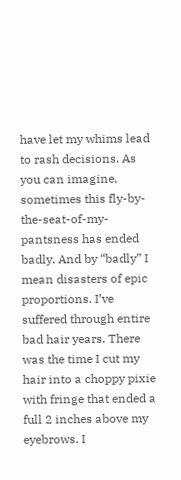have let my whims lead to rash decisions. As you can imagine, sometimes this fly-by-the-seat-of-my-pantsness has ended badly. And by “badly” I mean disasters of epic proportions. I’ve suffered through entire bad hair years. There was the time I cut my hair into a choppy pixie with fringe that ended a full 2 inches above my eyebrows. I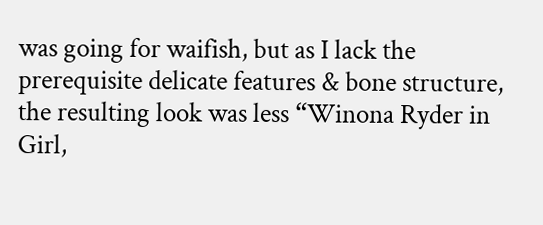was going for waifish, but as I lack the prerequisite delicate features & bone structure, the resulting look was less “Winona Ryder in Girl,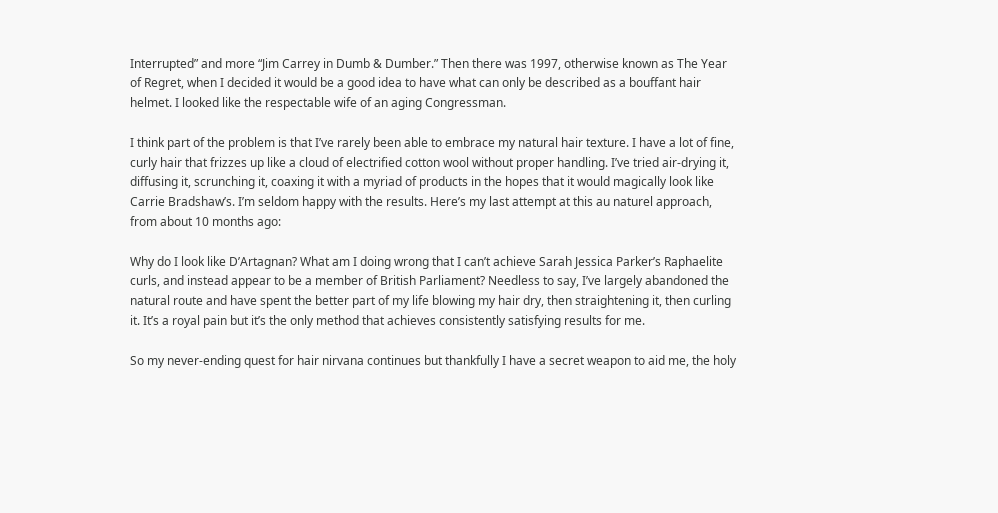Interrupted” and more “Jim Carrey in Dumb & Dumber.” Then there was 1997, otherwise known as The Year of Regret, when I decided it would be a good idea to have what can only be described as a bouffant hair helmet. I looked like the respectable wife of an aging Congressman.

I think part of the problem is that I’ve rarely been able to embrace my natural hair texture. I have a lot of fine, curly hair that frizzes up like a cloud of electrified cotton wool without proper handling. I’ve tried air-drying it, diffusing it, scrunching it, coaxing it with a myriad of products in the hopes that it would magically look like Carrie Bradshaw’s. I’m seldom happy with the results. Here’s my last attempt at this au naturel approach, from about 10 months ago:

Why do I look like D’Artagnan? What am I doing wrong that I can’t achieve Sarah Jessica Parker’s Raphaelite curls, and instead appear to be a member of British Parliament? Needless to say, I’ve largely abandoned the natural route and have spent the better part of my life blowing my hair dry, then straightening it, then curling it. It’s a royal pain but it’s the only method that achieves consistently satisfying results for me.

So my never-ending quest for hair nirvana continues but thankfully I have a secret weapon to aid me, the holy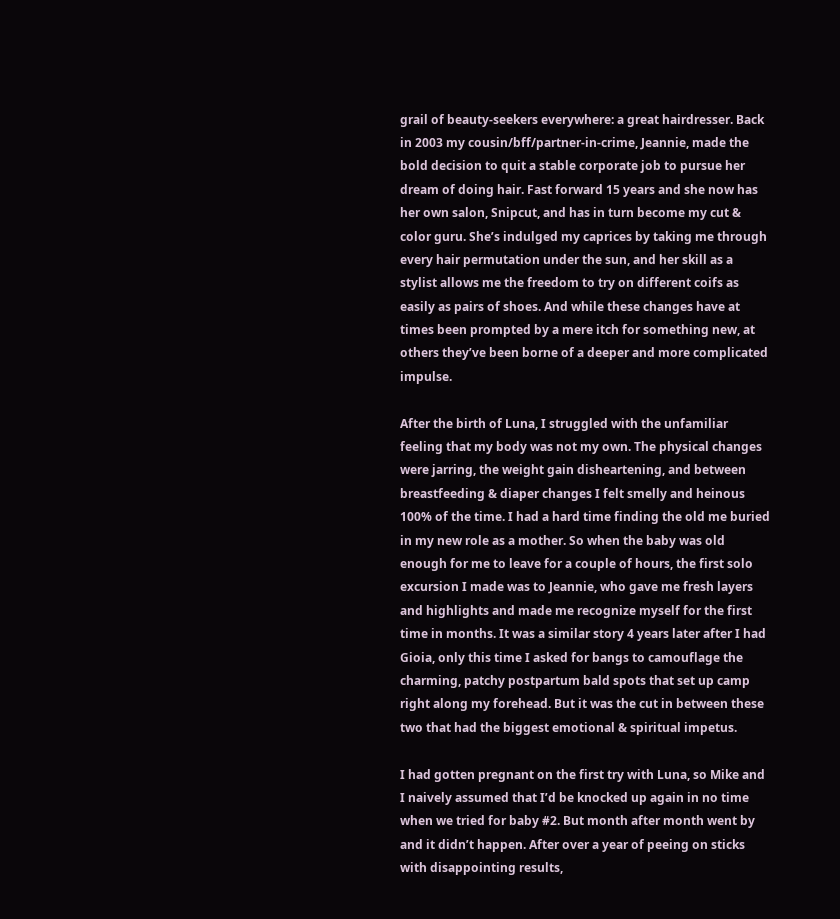grail of beauty-seekers everywhere: a great hairdresser. Back in 2003 my cousin/bff/partner-in-crime, Jeannie, made the bold decision to quit a stable corporate job to pursue her dream of doing hair. Fast forward 15 years and she now has her own salon, Snipcut, and has in turn become my cut & color guru. She’s indulged my caprices by taking me through every hair permutation under the sun, and her skill as a stylist allows me the freedom to try on different coifs as easily as pairs of shoes. And while these changes have at times been prompted by a mere itch for something new, at others they’ve been borne of a deeper and more complicated impulse.

After the birth of Luna, I struggled with the unfamiliar feeling that my body was not my own. The physical changes were jarring, the weight gain disheartening, and between breastfeeding & diaper changes I felt smelly and heinous 100% of the time. I had a hard time finding the old me buried in my new role as a mother. So when the baby was old enough for me to leave for a couple of hours, the first solo excursion I made was to Jeannie, who gave me fresh layers and highlights and made me recognize myself for the first time in months. It was a similar story 4 years later after I had Gioia, only this time I asked for bangs to camouflage the charming, patchy postpartum bald spots that set up camp right along my forehead. But it was the cut in between these two that had the biggest emotional & spiritual impetus.

I had gotten pregnant on the first try with Luna, so Mike and I naively assumed that I’d be knocked up again in no time when we tried for baby #2. But month after month went by and it didn’t happen. After over a year of peeing on sticks with disappointing results,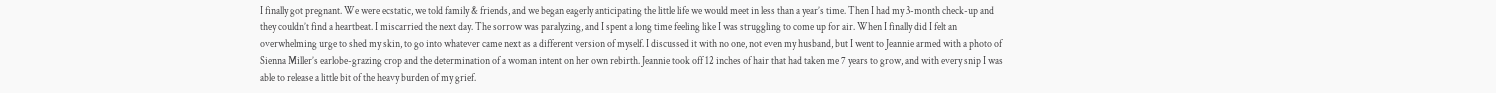I finally got pregnant. We were ecstatic, we told family & friends, and we began eagerly anticipating the little life we would meet in less than a year’s time. Then I had my 3-month check-up and they couldn’t find a heartbeat. I miscarried the next day. The sorrow was paralyzing, and I spent a long time feeling like I was struggling to come up for air. When I finally did I felt an overwhelming urge to shed my skin, to go into whatever came next as a different version of myself. I discussed it with no one, not even my husband, but I went to Jeannie armed with a photo of Sienna Miller’s earlobe-grazing crop and the determination of a woman intent on her own rebirth. Jeannie took off 12 inches of hair that had taken me 7 years to grow, and with every snip I was able to release a little bit of the heavy burden of my grief.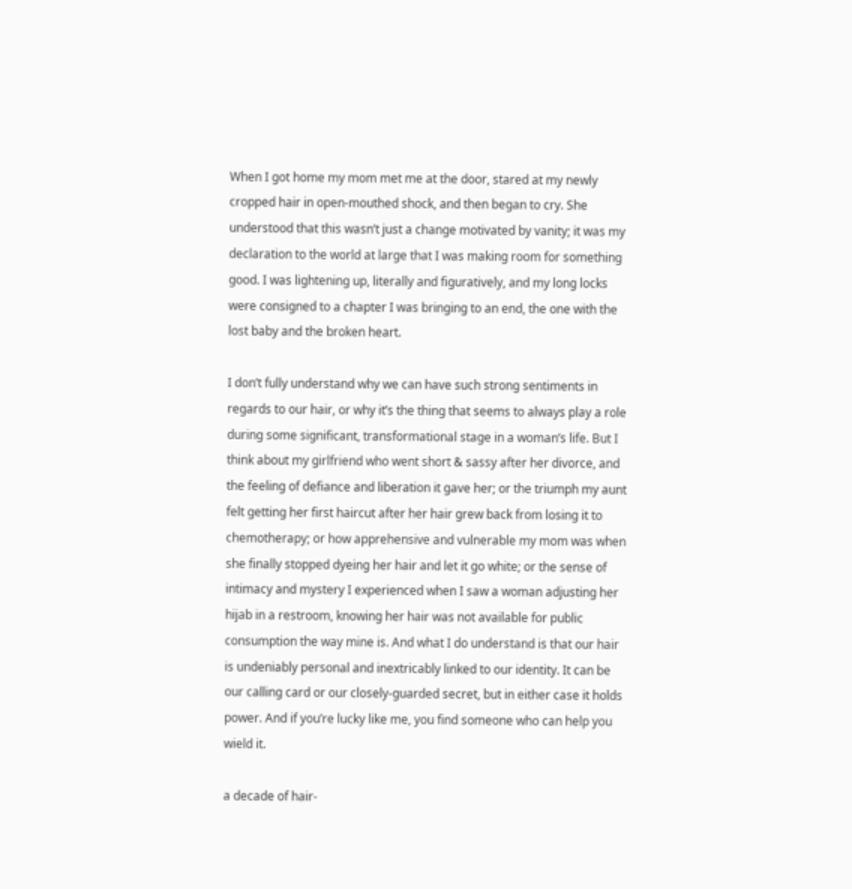When I got home my mom met me at the door, stared at my newly cropped hair in open-mouthed shock, and then began to cry. She understood that this wasn’t just a change motivated by vanity; it was my declaration to the world at large that I was making room for something good. I was lightening up, literally and figuratively, and my long locks were consigned to a chapter I was bringing to an end, the one with the lost baby and the broken heart.

I don’t fully understand why we can have such strong sentiments in regards to our hair, or why it’s the thing that seems to always play a role during some significant, transformational stage in a woman’s life. But I think about my girlfriend who went short & sassy after her divorce, and the feeling of defiance and liberation it gave her; or the triumph my aunt felt getting her first haircut after her hair grew back from losing it to chemotherapy; or how apprehensive and vulnerable my mom was when she finally stopped dyeing her hair and let it go white; or the sense of intimacy and mystery I experienced when I saw a woman adjusting her hijab in a restroom, knowing her hair was not available for public consumption the way mine is. And what I do understand is that our hair is undeniably personal and inextricably linked to our identity. It can be our calling card or our closely-guarded secret, but in either case it holds power. And if you’re lucky like me, you find someone who can help you wield it.

a decade of hair-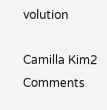volution

Camilla Kim2 Comments